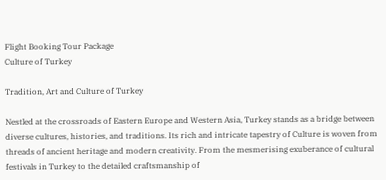Flight Booking Tour Package
Culture of Turkey

Tradition, Art and Culture of Turkey

Nestled at the crossroads of Eastern Europe and Western Asia, Turkey stands as a bridge between diverse cultures, histories, and traditions. Its rich and intricate tapestry of Culture is woven from threads of ancient heritage and modern creativity. From the mesmerising exuberance of cultural festivals in Turkey to the detailed craftsmanship of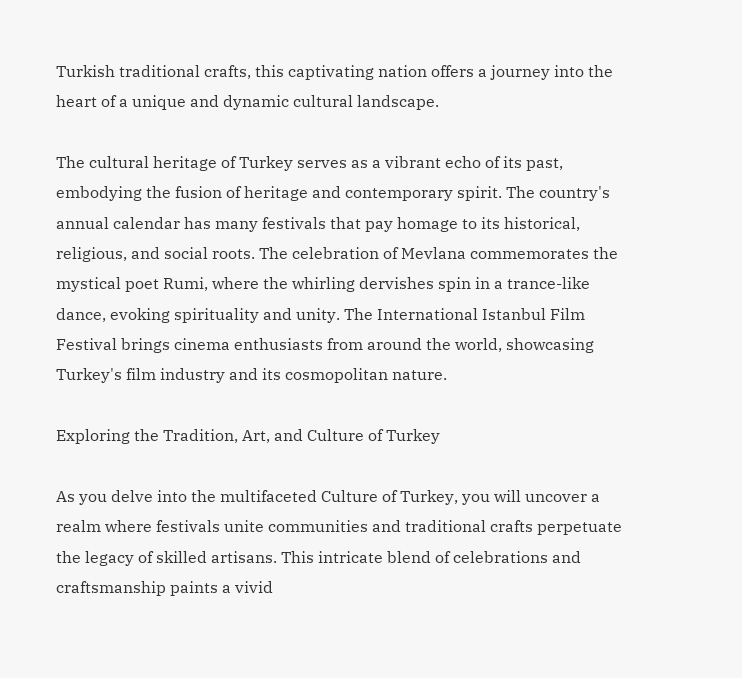Turkish traditional crafts, this captivating nation offers a journey into the heart of a unique and dynamic cultural landscape.

The cultural heritage of Turkey serves as a vibrant echo of its past, embodying the fusion of heritage and contemporary spirit. The country's annual calendar has many festivals that pay homage to its historical, religious, and social roots. The celebration of Mevlana commemorates the mystical poet Rumi, where the whirling dervishes spin in a trance-like dance, evoking spirituality and unity. The International Istanbul Film Festival brings cinema enthusiasts from around the world, showcasing Turkey's film industry and its cosmopolitan nature.

Exploring the Tradition, Art, and Culture of Turkey

As you delve into the multifaceted Culture of Turkey, you will uncover a realm where festivals unite communities and traditional crafts perpetuate the legacy of skilled artisans. This intricate blend of celebrations and craftsmanship paints a vivid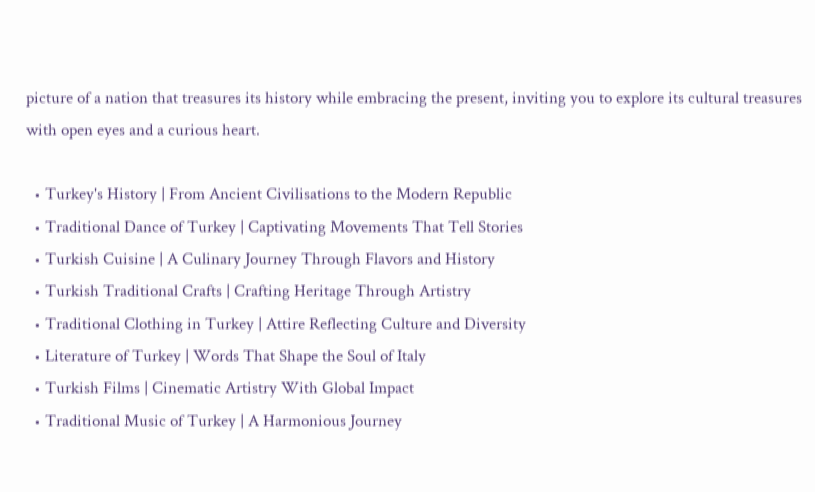picture of a nation that treasures its history while embracing the present, inviting you to explore its cultural treasures with open eyes and a curious heart.

  • Turkey's History | From Ancient Civilisations to the Modern Republic
  • Traditional Dance of Turkey | Captivating Movements That Tell Stories
  • Turkish Cuisine | A Culinary Journey Through Flavors and History
  • Turkish Traditional Crafts | Crafting Heritage Through Artistry
  • Traditional Clothing in Turkey | Attire Reflecting Culture and Diversity
  • Literature of Turkey | Words That Shape the Soul of Italy
  • Turkish Films | Cinematic Artistry With Global Impact
  • Traditional Music of Turkey | A Harmonious Journey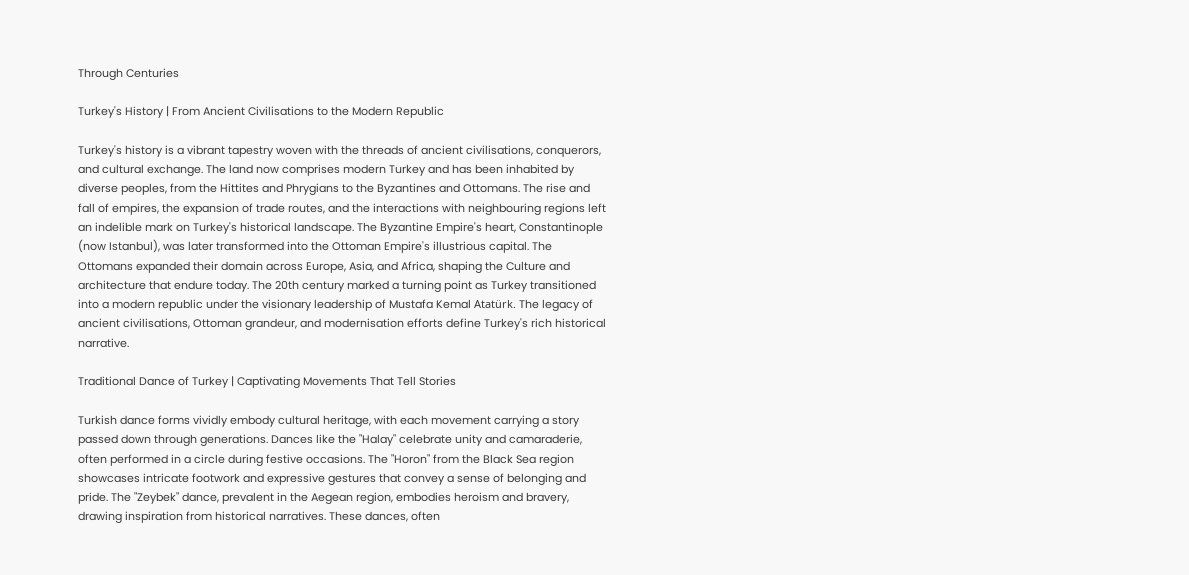Through Centuries

Turkey's History | From Ancient Civilisations to the Modern Republic

Turkey's history is a vibrant tapestry woven with the threads of ancient civilisations, conquerors, and cultural exchange. The land now comprises modern Turkey and has been inhabited by diverse peoples, from the Hittites and Phrygians to the Byzantines and Ottomans. The rise and fall of empires, the expansion of trade routes, and the interactions with neighbouring regions left an indelible mark on Turkey's historical landscape. The Byzantine Empire's heart, Constantinople (now Istanbul), was later transformed into the Ottoman Empire's illustrious capital. The Ottomans expanded their domain across Europe, Asia, and Africa, shaping the Culture and architecture that endure today. The 20th century marked a turning point as Turkey transitioned into a modern republic under the visionary leadership of Mustafa Kemal Atatürk. The legacy of ancient civilisations, Ottoman grandeur, and modernisation efforts define Turkey's rich historical narrative.

Traditional Dance of Turkey | Captivating Movements That Tell Stories

Turkish dance forms vividly embody cultural heritage, with each movement carrying a story passed down through generations. Dances like the "Halay" celebrate unity and camaraderie, often performed in a circle during festive occasions. The "Horon" from the Black Sea region showcases intricate footwork and expressive gestures that convey a sense of belonging and pride. The "Zeybek" dance, prevalent in the Aegean region, embodies heroism and bravery, drawing inspiration from historical narratives. These dances, often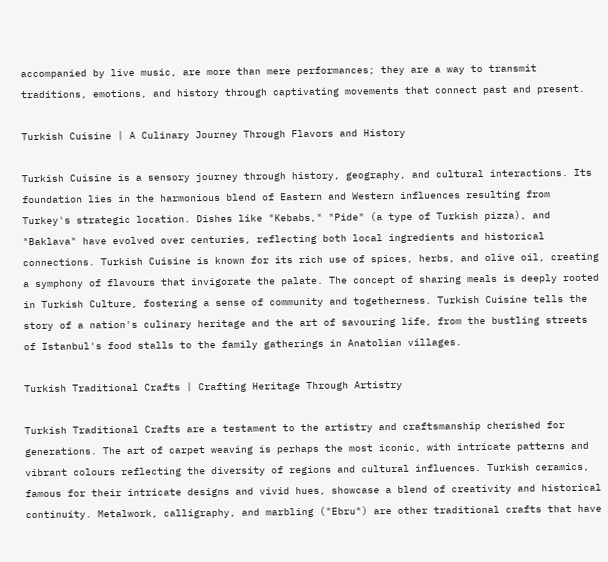accompanied by live music, are more than mere performances; they are a way to transmit traditions, emotions, and history through captivating movements that connect past and present.

Turkish Cuisine | A Culinary Journey Through Flavors and History

Turkish Cuisine is a sensory journey through history, geography, and cultural interactions. Its foundation lies in the harmonious blend of Eastern and Western influences resulting from Turkey's strategic location. Dishes like "Kebabs," "Pide" (a type of Turkish pizza), and "Baklava" have evolved over centuries, reflecting both local ingredients and historical connections. Turkish Cuisine is known for its rich use of spices, herbs, and olive oil, creating a symphony of flavours that invigorate the palate. The concept of sharing meals is deeply rooted in Turkish Culture, fostering a sense of community and togetherness. Turkish Cuisine tells the story of a nation's culinary heritage and the art of savouring life, from the bustling streets of Istanbul's food stalls to the family gatherings in Anatolian villages.

Turkish Traditional Crafts | Crafting Heritage Through Artistry

Turkish Traditional Crafts are a testament to the artistry and craftsmanship cherished for generations. The art of carpet weaving is perhaps the most iconic, with intricate patterns and vibrant colours reflecting the diversity of regions and cultural influences. Turkish ceramics, famous for their intricate designs and vivid hues, showcase a blend of creativity and historical continuity. Metalwork, calligraphy, and marbling ("Ebru") are other traditional crafts that have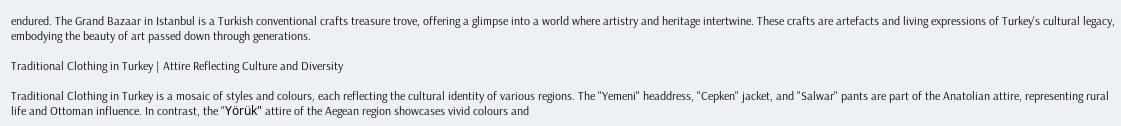endured. The Grand Bazaar in Istanbul is a Turkish conventional crafts treasure trove, offering a glimpse into a world where artistry and heritage intertwine. These crafts are artefacts and living expressions of Turkey's cultural legacy, embodying the beauty of art passed down through generations.

Traditional Clothing in Turkey | Attire Reflecting Culture and Diversity

Traditional Clothing in Turkey is a mosaic of styles and colours, each reflecting the cultural identity of various regions. The "Yemeni" headdress, "Cepken" jacket, and "Salwar" pants are part of the Anatolian attire, representing rural life and Ottoman influence. In contrast, the "Yörük" attire of the Aegean region showcases vivid colours and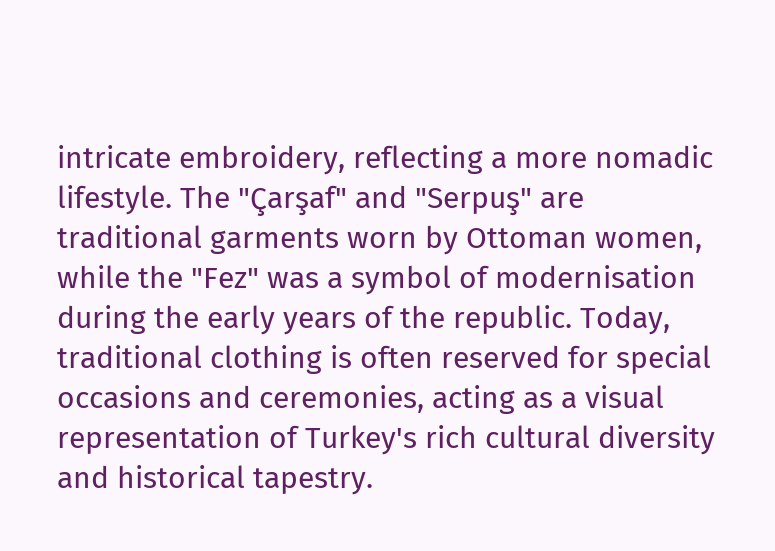intricate embroidery, reflecting a more nomadic lifestyle. The "Çarşaf" and "Serpuş" are traditional garments worn by Ottoman women, while the "Fez" was a symbol of modernisation during the early years of the republic. Today, traditional clothing is often reserved for special occasions and ceremonies, acting as a visual representation of Turkey's rich cultural diversity and historical tapestry.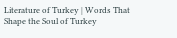Literature of Turkey | Words That Shape the Soul of Turkey